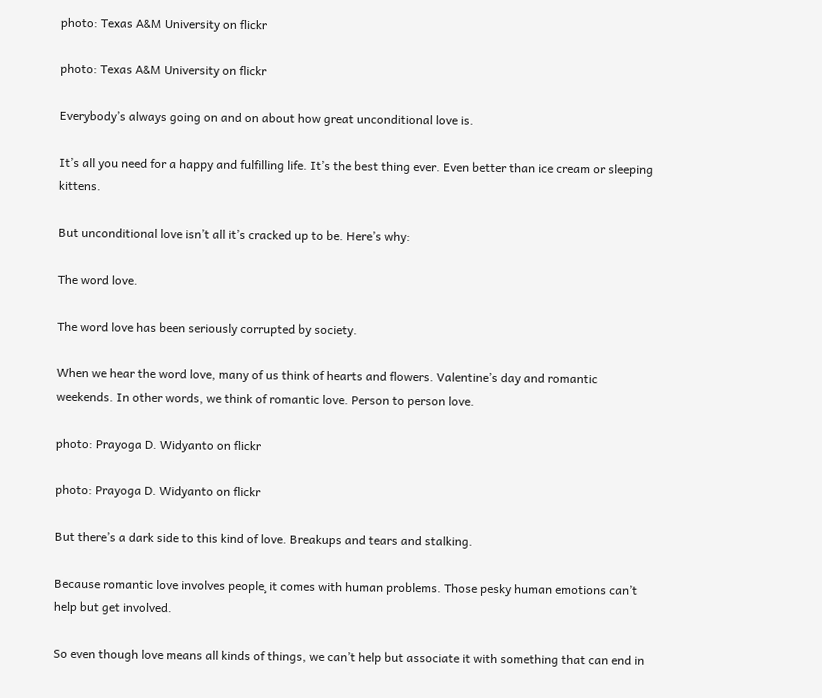photo: Texas A&M University on flickr

photo: Texas A&M University on flickr

Everybody’s always going on and on about how great unconditional love is.

It’s all you need for a happy and fulfilling life. It’s the best thing ever. Even better than ice cream or sleeping kittens.

But unconditional love isn’t all it’s cracked up to be. Here’s why:

The word love.

The word love has been seriously corrupted by society.

When we hear the word love, many of us think of hearts and flowers. Valentine’s day and romantic weekends. In other words, we think of romantic love. Person to person love.

photo: Prayoga D. Widyanto on flickr

photo: Prayoga D. Widyanto on flickr

But there’s a dark side to this kind of love. Breakups and tears and stalking.

Because romantic love involves people¸ it comes with human problems. Those pesky human emotions can’t help but get involved.

So even though love means all kinds of things, we can’t help but associate it with something that can end in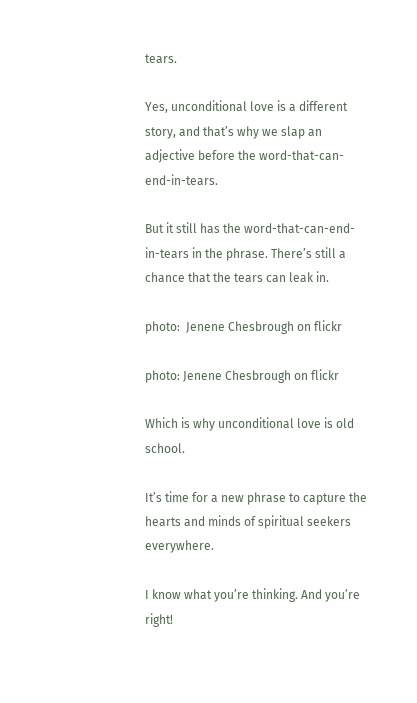tears.

Yes, unconditional love is a different story, and that’s why we slap an adjective before the word-that-can-end-in-tears.

But it still has the word-that-can-end-in-tears in the phrase. There’s still a chance that the tears can leak in.

photo:  Jenene Chesbrough on flickr

photo: Jenene Chesbrough on flickr

Which is why unconditional love is old school.

It’s time for a new phrase to capture the hearts and minds of spiritual seekers everywhere.

I know what you’re thinking. And you’re right!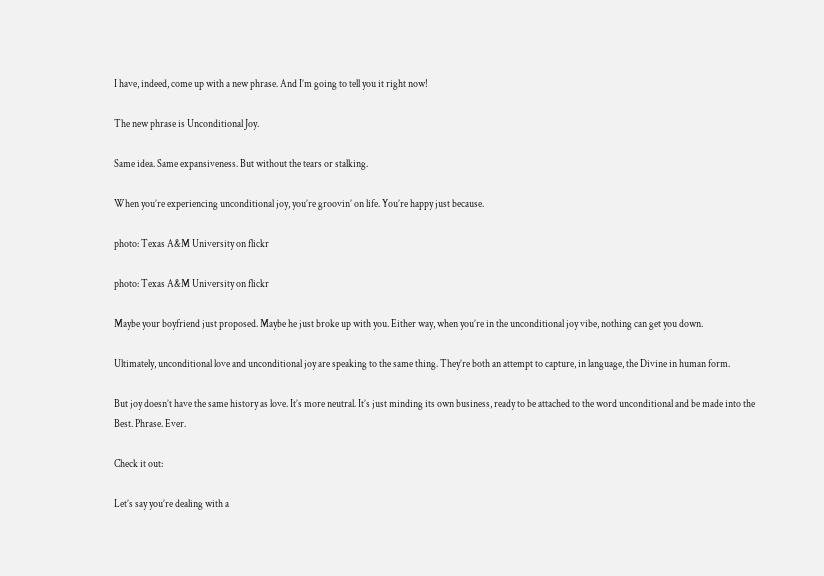I have, indeed, come up with a new phrase. And I’m going to tell you it right now!

The new phrase is Unconditional Joy.

Same idea. Same expansiveness. But without the tears or stalking.

When you’re experiencing unconditional joy, you’re groovin’ on life. You’re happy just because.

photo: Texas A&M University on flickr

photo: Texas A&M University on flickr

Maybe your boyfriend just proposed. Maybe he just broke up with you. Either way, when you’re in the unconditional joy vibe, nothing can get you down.

Ultimately, unconditional love and unconditional joy are speaking to the same thing. They’re both an attempt to capture, in language, the Divine in human form.

But joy doesn’t have the same history as love. It’s more neutral. It’s just minding its own business, ready to be attached to the word unconditional and be made into the Best. Phrase. Ever.

Check it out:

Let’s say you’re dealing with a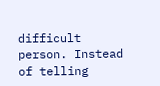difficult person. Instead of telling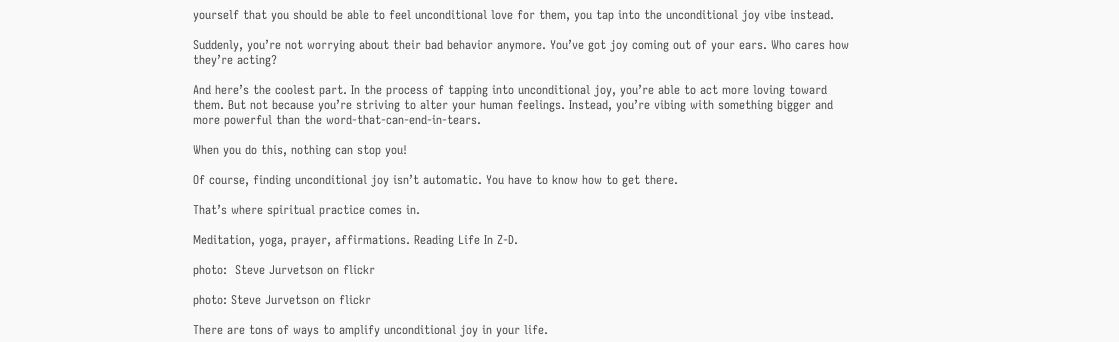yourself that you should be able to feel unconditional love for them, you tap into the unconditional joy vibe instead.

Suddenly, you’re not worrying about their bad behavior anymore. You’ve got joy coming out of your ears. Who cares how they’re acting?

And here’s the coolest part. In the process of tapping into unconditional joy, you’re able to act more loving toward them. But not because you’re striving to alter your human feelings. Instead, you’re vibing with something bigger and more powerful than the word-that-can-end-in-tears.

When you do this, nothing can stop you!

Of course, finding unconditional joy isn’t automatic. You have to know how to get there.

That’s where spiritual practice comes in.

Meditation, yoga, prayer, affirmations. Reading Life In Z-D.

photo:  Steve Jurvetson on flickr

photo: Steve Jurvetson on flickr

There are tons of ways to amplify unconditional joy in your life.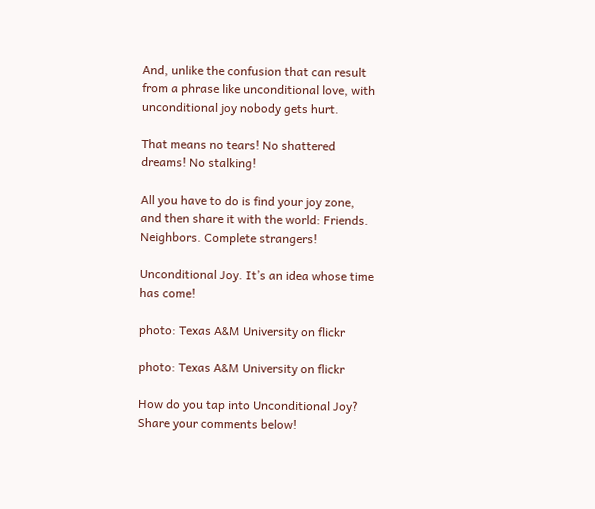And, unlike the confusion that can result from a phrase like unconditional love, with unconditional joy nobody gets hurt.

That means no tears! No shattered dreams! No stalking!

All you have to do is find your joy zone, and then share it with the world: Friends. Neighbors. Complete strangers!

Unconditional Joy. It’s an idea whose time has come!

photo: Texas A&M University on flickr

photo: Texas A&M University on flickr

How do you tap into Unconditional Joy? Share your comments below!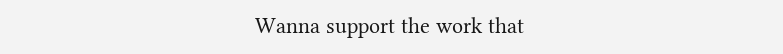Wanna support the work that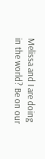Melissa and I are doing in the world? Be on our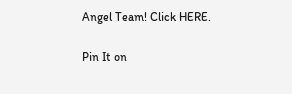Angel Team! Click HERE.

Pin It on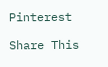Pinterest

Share This